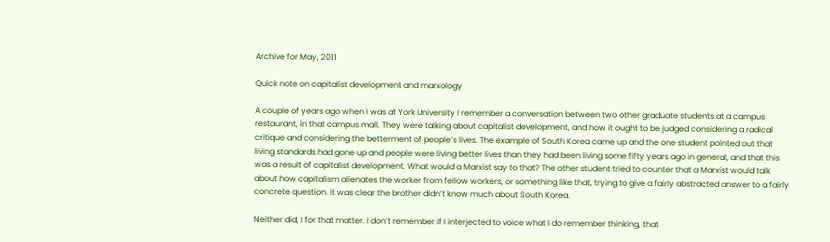Archive for May, 2011

Quick note on capitalist development and marxology

A couple of years ago when I was at York University I remember a conversation between two other graduate students at a campus restaurant, in that campus mall. They were talking about capitalist development, and how it ought to be judged considering a radical critique and considering the betterment of people’s lives. The example of South Korea came up and the one student pointed out that living standards had gone up and people were living better lives than they had been living some fifty years ago in general, and that this was a result of capitalist development. What would a Marxist say to that? The other student tried to counter that a Marxist would talk about how capitalism alienates the worker from fellow workers, or something like that, trying to give a fairly abstracted answer to a fairly concrete question. It was clear the brother didn’t know much about South Korea.

Neither did, I for that matter. I don’t remember if I interjected to voice what I do remember thinking, that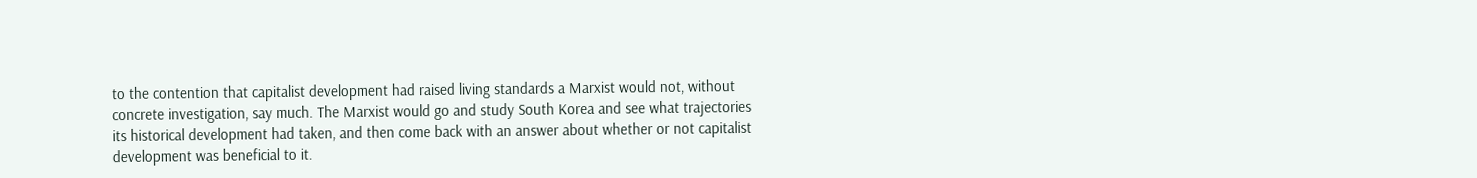to the contention that capitalist development had raised living standards a Marxist would not, without concrete investigation, say much. The Marxist would go and study South Korea and see what trajectories its historical development had taken, and then come back with an answer about whether or not capitalist development was beneficial to it.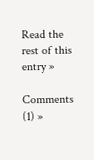Read the rest of this entry »

Comments (1) »